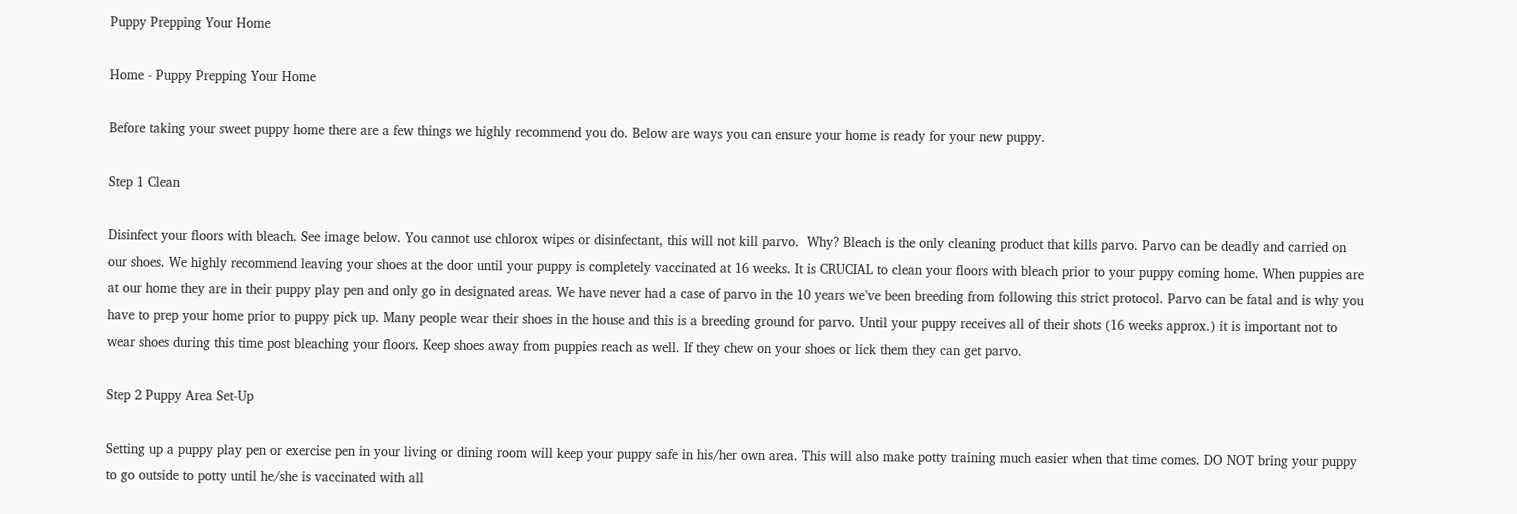Puppy Prepping Your Home

Home - Puppy Prepping Your Home

Before taking your sweet puppy home there are a few things we highly recommend you do. Below are ways you can ensure your home is ready for your new puppy.

Step 1 Clean

Disinfect your floors with bleach. See image below. You cannot use chlorox wipes or disinfectant, this will not kill parvo.  Why? Bleach is the only cleaning product that kills parvo. Parvo can be deadly and carried on our shoes. We highly recommend leaving your shoes at the door until your puppy is completely vaccinated at 16 weeks. It is CRUCIAL to clean your floors with bleach prior to your puppy coming home. When puppies are at our home they are in their puppy play pen and only go in designated areas. We have never had a case of parvo in the 10 years we’ve been breeding from following this strict protocol. Parvo can be fatal and is why you have to prep your home prior to puppy pick up. Many people wear their shoes in the house and this is a breeding ground for parvo. Until your puppy receives all of their shots (16 weeks approx.) it is important not to wear shoes during this time post bleaching your floors. Keep shoes away from puppies reach as well. If they chew on your shoes or lick them they can get parvo.

Step 2 Puppy Area Set-Up

Setting up a puppy play pen or exercise pen in your living or dining room will keep your puppy safe in his/her own area. This will also make potty training much easier when that time comes. DO NOT bring your puppy to go outside to potty until he/she is vaccinated with all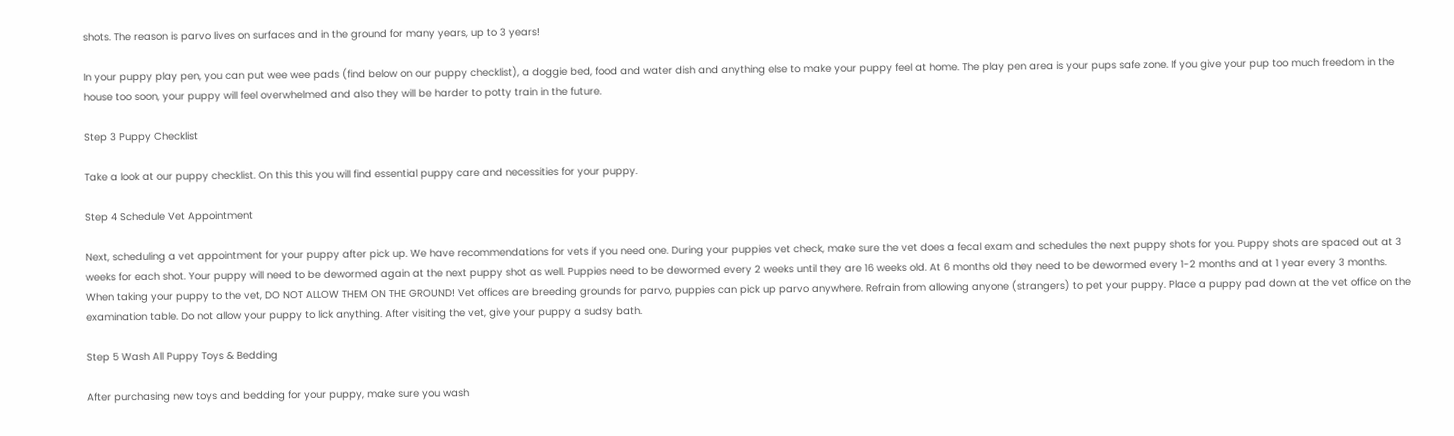shots. The reason is parvo lives on surfaces and in the ground for many years, up to 3 years!

In your puppy play pen, you can put wee wee pads (find below on our puppy checklist), a doggie bed, food and water dish and anything else to make your puppy feel at home. The play pen area is your pups safe zone. If you give your pup too much freedom in the house too soon, your puppy will feel overwhelmed and also they will be harder to potty train in the future.

Step 3 Puppy Checklist

Take a look at our puppy checklist. On this this you will find essential puppy care and necessities for your puppy.

Step 4 Schedule Vet Appointment

Next, scheduling a vet appointment for your puppy after pick up. We have recommendations for vets if you need one. During your puppies vet check, make sure the vet does a fecal exam and schedules the next puppy shots for you. Puppy shots are spaced out at 3 weeks for each shot. Your puppy will need to be dewormed again at the next puppy shot as well. Puppies need to be dewormed every 2 weeks until they are 16 weeks old. At 6 months old they need to be dewormed every 1-2 months and at 1 year every 3 months. When taking your puppy to the vet, DO NOT ALLOW THEM ON THE GROUND! Vet offices are breeding grounds for parvo, puppies can pick up parvo anywhere. Refrain from allowing anyone (strangers) to pet your puppy. Place a puppy pad down at the vet office on the examination table. Do not allow your puppy to lick anything. After visiting the vet, give your puppy a sudsy bath.

Step 5 Wash All Puppy Toys & Bedding

After purchasing new toys and bedding for your puppy, make sure you wash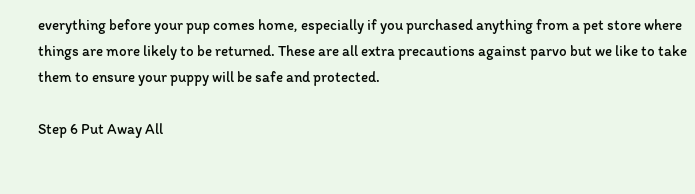everything before your pup comes home, especially if you purchased anything from a pet store where things are more likely to be returned. These are all extra precautions against parvo but we like to take them to ensure your puppy will be safe and protected.

Step 6 Put Away All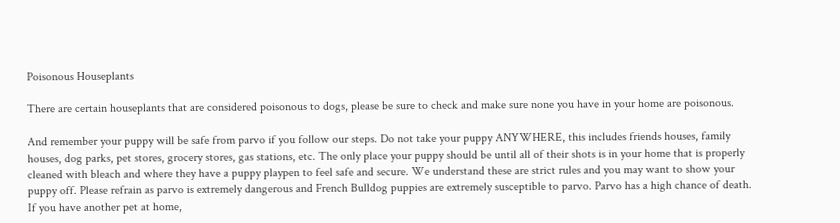Poisonous Houseplants

There are certain houseplants that are considered poisonous to dogs, please be sure to check and make sure none you have in your home are poisonous.

And remember your puppy will be safe from parvo if you follow our steps. Do not take your puppy ANYWHERE, this includes friends houses, family houses, dog parks, pet stores, grocery stores, gas stations, etc. The only place your puppy should be until all of their shots is in your home that is properly cleaned with bleach and where they have a puppy playpen to feel safe and secure. We understand these are strict rules and you may want to show your puppy off. Please refrain as parvo is extremely dangerous and French Bulldog puppies are extremely susceptible to parvo. Parvo has a high chance of death. If you have another pet at home,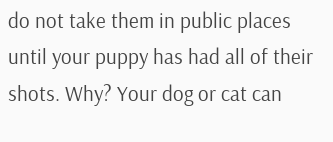do not take them in public places until your puppy has had all of their shots. Why? Your dog or cat can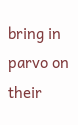bring in parvo on their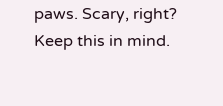paws. Scary, right? Keep this in mind.